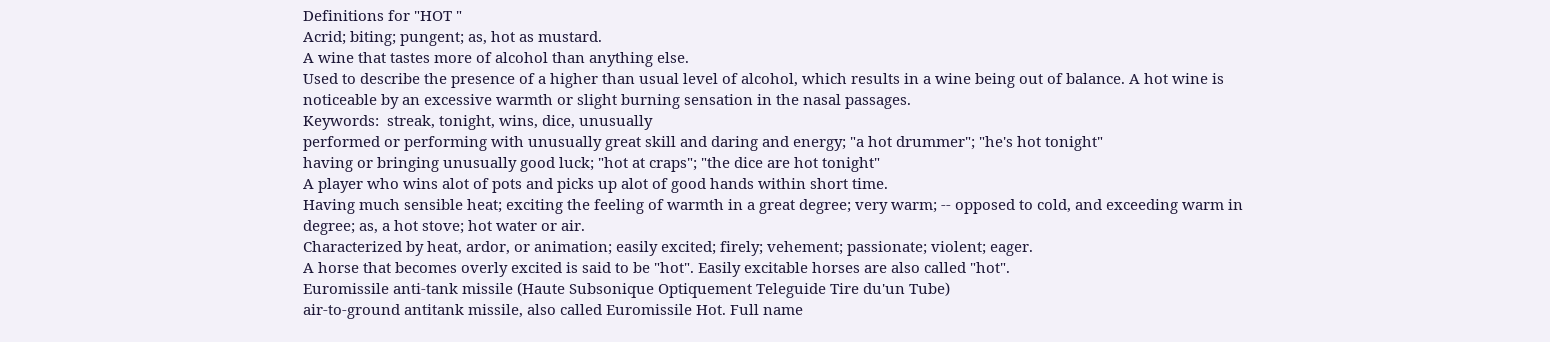Definitions for "HOT "
Acrid; biting; pungent; as, hot as mustard.
A wine that tastes more of alcohol than anything else.
Used to describe the presence of a higher than usual level of alcohol, which results in a wine being out of balance. A hot wine is noticeable by an excessive warmth or slight burning sensation in the nasal passages.
Keywords:  streak, tonight, wins, dice, unusually
performed or performing with unusually great skill and daring and energy; "a hot drummer"; "he's hot tonight"
having or bringing unusually good luck; "hot at craps"; "the dice are hot tonight"
A player who wins alot of pots and picks up alot of good hands within short time.
Having much sensible heat; exciting the feeling of warmth in a great degree; very warm; -- opposed to cold, and exceeding warm in degree; as, a hot stove; hot water or air.
Characterized by heat, ardor, or animation; easily excited; firely; vehement; passionate; violent; eager.
A horse that becomes overly excited is said to be "hot". Easily excitable horses are also called "hot".
Euromissile anti-tank missile (Haute Subsonique Optiquement Teleguide Tire du'un Tube)
air-to-ground antitank missile, also called Euromissile Hot. Full name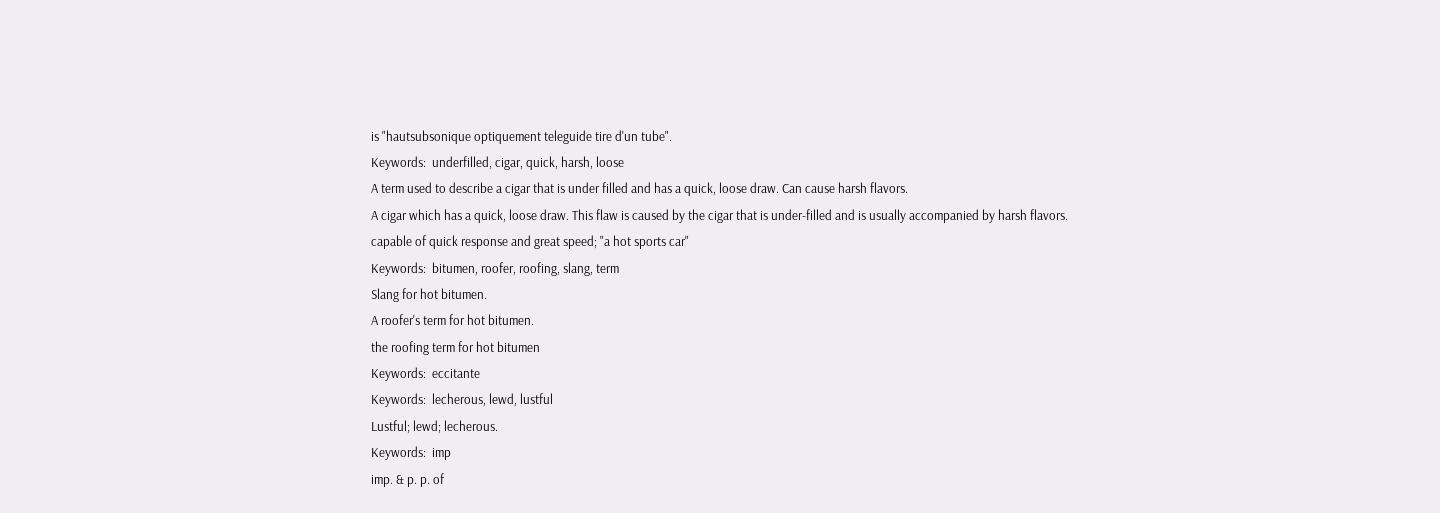is "hautsubsonique optiquement teleguide tire d'un tube".
Keywords:  underfilled, cigar, quick, harsh, loose
A term used to describe a cigar that is under filled and has a quick, loose draw. Can cause harsh flavors.
A cigar which has a quick, loose draw. This flaw is caused by the cigar that is under-filled and is usually accompanied by harsh flavors.
capable of quick response and great speed; "a hot sports car"
Keywords:  bitumen, roofer, roofing, slang, term
Slang for hot bitumen.
A roofer's term for hot bitumen.
the roofing term for hot bitumen
Keywords:  eccitante
Keywords:  lecherous, lewd, lustful
Lustful; lewd; lecherous.
Keywords:  imp
imp. & p. p. of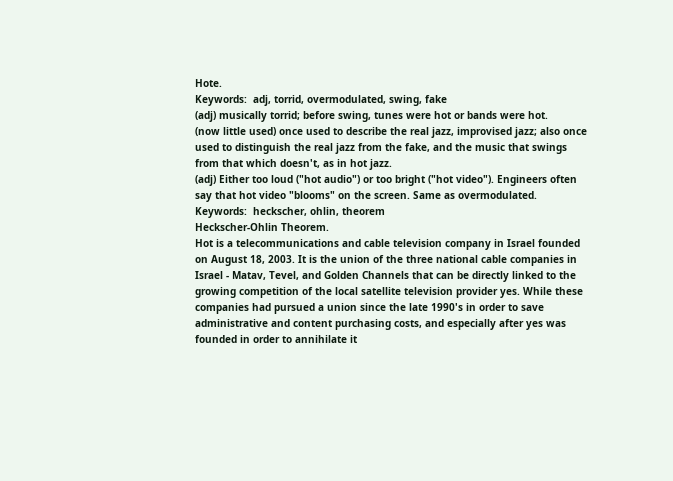Hote.
Keywords:  adj, torrid, overmodulated, swing, fake
(adj) musically torrid; before swing, tunes were hot or bands were hot.
(now little used) once used to describe the real jazz, improvised jazz; also once used to distinguish the real jazz from the fake, and the music that swings from that which doesn't, as in hot jazz.
(adj) Either too loud ("hot audio") or too bright ("hot video"). Engineers often say that hot video "blooms" on the screen. Same as overmodulated.
Keywords:  heckscher, ohlin, theorem
Heckscher-Ohlin Theorem.
Hot is a telecommunications and cable television company in Israel founded on August 18, 2003. It is the union of the three national cable companies in Israel - Matav, Tevel, and Golden Channels that can be directly linked to the growing competition of the local satellite television provider yes. While these companies had pursued a union since the late 1990's in order to save administrative and content purchasing costs, and especially after yes was founded in order to annihilate it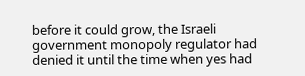before it could grow, the Israeli government monopoly regulator had denied it until the time when yes had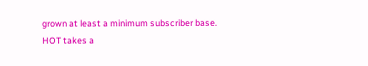grown at least a minimum subscriber base.
HOT takes a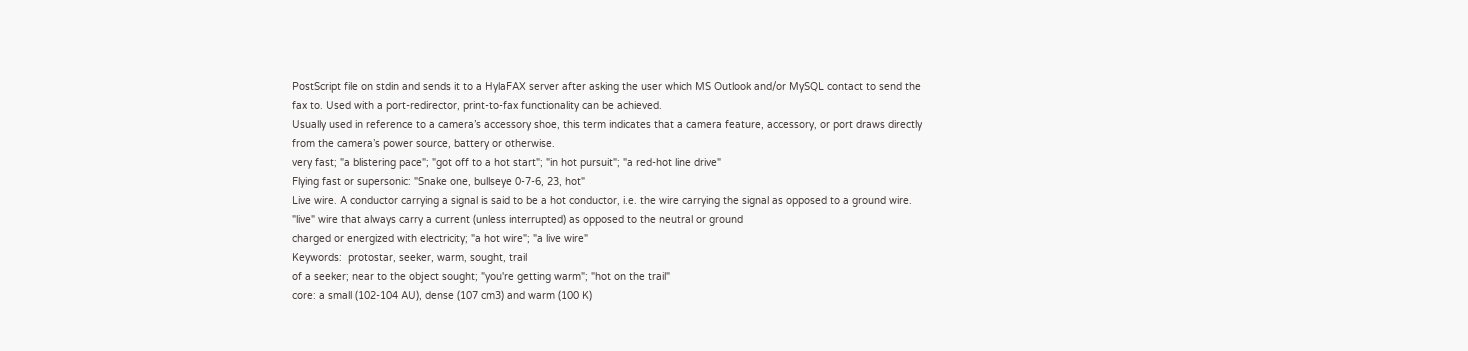PostScript file on stdin and sends it to a HylaFAX server after asking the user which MS Outlook and/or MySQL contact to send the fax to. Used with a port-redirector, print-to-fax functionality can be achieved.
Usually used in reference to a camera’s accessory shoe, this term indicates that a camera feature, accessory, or port draws directly from the camera’s power source, battery or otherwise.
very fast; "a blistering pace"; "got off to a hot start"; "in hot pursuit"; "a red-hot line drive"
Flying fast or supersonic: "Snake one, bullseye 0-7-6, 23, hot"
Live wire. A conductor carrying a signal is said to be a hot conductor, i.e. the wire carrying the signal as opposed to a ground wire.
"live" wire that always carry a current (unless interrupted) as opposed to the neutral or ground
charged or energized with electricity; "a hot wire"; "a live wire"
Keywords:  protostar, seeker, warm, sought, trail
of a seeker; near to the object sought; "you're getting warm"; "hot on the trail"
core: a small (102-104 AU), dense (107 cm3) and warm (100 K)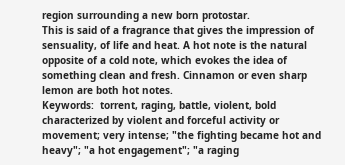region surrounding a new born protostar.
This is said of a fragrance that gives the impression of sensuality, of life and heat. A hot note is the natural opposite of a cold note, which evokes the idea of something clean and fresh. Cinnamon or even sharp lemon are both hot notes.
Keywords:  torrent, raging, battle, violent, bold
characterized by violent and forceful activity or movement; very intense; "the fighting became hot and heavy"; "a hot engagement"; "a raging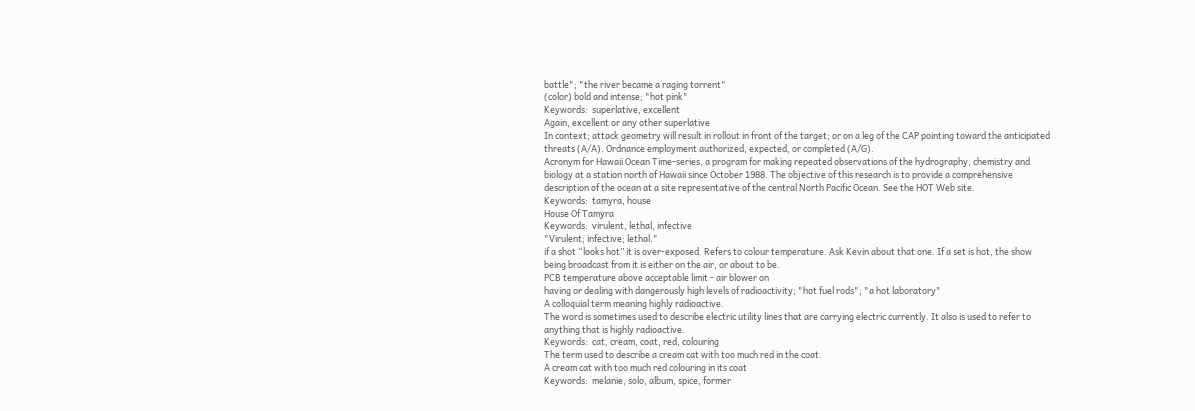battle"; "the river became a raging torrent"
(color) bold and intense; "hot pink"
Keywords:  superlative, excellent
Again, excellent or any other superlative
In context; attack geometry will result in rollout in front of the target; or on a leg of the CAP pointing toward the anticipated threats (A/A). Ordnance employment authorized, expected, or completed (A/G).
Acronym for Hawaii Ocean Time-series, a program for making repeated observations of the hydrography, chemistry and biology at a station north of Hawaii since October 1988. The objective of this research is to provide a comprehensive description of the ocean at a site representative of the central North Pacific Ocean. See the HOT Web site.
Keywords:  tamyra, house
House Of Tamyra
Keywords:  virulent, lethal, infective
"Virulent; infective; lethal."
if a shot “looks hot” it is over-exposed. Refers to colour temperature. Ask Kevin about that one. If a set is hot, the show being broadcast from it is either on the air, or about to be.
PCB temperature above acceptable limit - air blower on
having or dealing with dangerously high levels of radioactivity; "hot fuel rods"; "a hot laboratory"
A colloquial term meaning highly radioactive.
The word is sometimes used to describe electric utility lines that are carrying electric currently. It also is used to refer to anything that is highly radioactive.
Keywords:  cat, cream, coat, red, colouring
The term used to describe a cream cat with too much red in the coat.
A cream cat with too much red colouring in its coat
Keywords:  melanie, solo, album, spice, former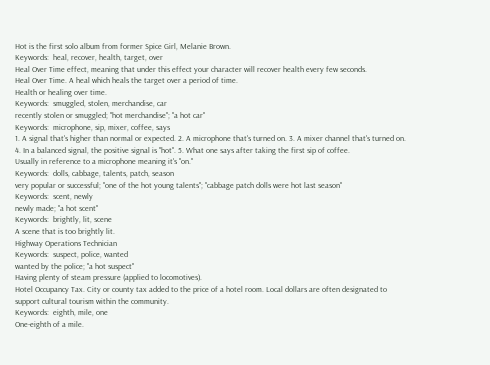Hot is the first solo album from former Spice Girl, Melanie Brown.
Keywords:  heal, recover, health, target, over
Heal Over Time effect, meaning that under this effect your character will recover health every few seconds.
Heal Over Time. A heal which heals the target over a period of time.
Health or healing over time.
Keywords:  smuggled, stolen, merchandise, car
recently stolen or smuggled; "hot merchandise"; "a hot car"
Keywords:  microphone, sip, mixer, coffee, says
1. A signal that's higher than normal or expected. 2. A microphone that's turned on. 3. A mixer channel that's turned on. 4. In a balanced signal, the positive signal is "hot". 5. What one says after taking the first sip of coffee.
Usually in reference to a microphone meaning it's "on."
Keywords:  dolls, cabbage, talents, patch, season
very popular or successful; "one of the hot young talents"; "cabbage patch dolls were hot last season"
Keywords:  scent, newly
newly made; "a hot scent"
Keywords:  brightly, lit, scene
A scene that is too brightly lit.
Highway Operations Technician
Keywords:  suspect, police, wanted
wanted by the police; "a hot suspect"
Having plenty of steam pressure (applied to locomotives).
Hotel Occupancy Tax. City or county tax added to the price of a hotel room. Local dollars are often designated to support cultural tourism within the community.
Keywords:  eighth, mile, one
One-eighth of a mile.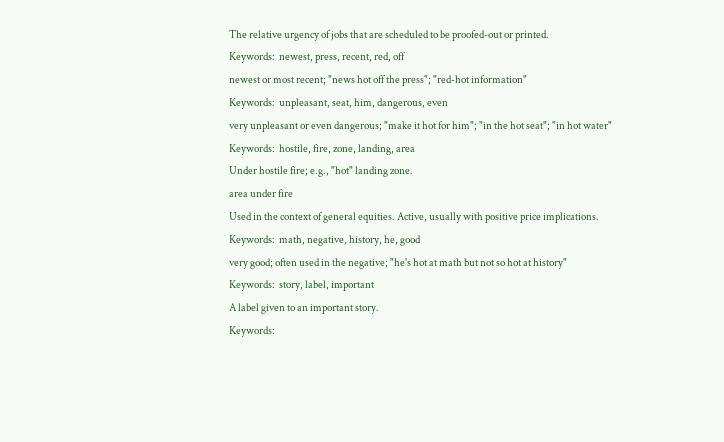The relative urgency of jobs that are scheduled to be proofed-out or printed.
Keywords:  newest, press, recent, red, off
newest or most recent; "news hot off the press"; "red-hot information"
Keywords:  unpleasant, seat, him, dangerous, even
very unpleasant or even dangerous; "make it hot for him"; "in the hot seat"; "in hot water"
Keywords:  hostile, fire, zone, landing, area
Under hostile fire; e.g., "hot" landing zone.
area under fire
Used in the context of general equities. Active, usually with positive price implications.
Keywords:  math, negative, history, he, good
very good; often used in the negative; "he's hot at math but not so hot at history"
Keywords:  story, label, important
A label given to an important story.
Keywords: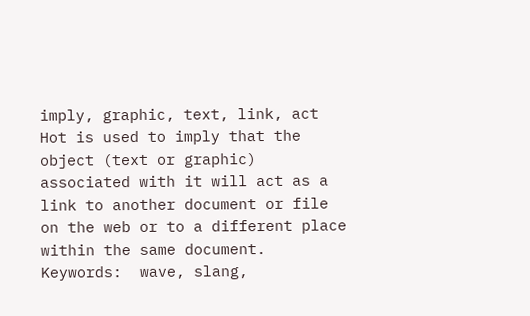imply, graphic, text, link, act
Hot is used to imply that the object (text or graphic) associated with it will act as a link to another document or file on the web or to a different place within the same document.
Keywords:  wave, slang,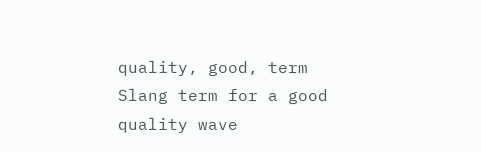quality, good, term
Slang term for a good quality wave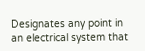Designates any point in an electrical system that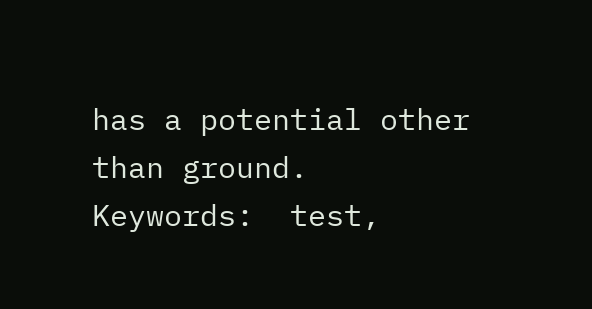has a potential other than ground.
Keywords:  test,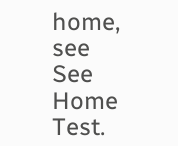home, see
See Home Test.